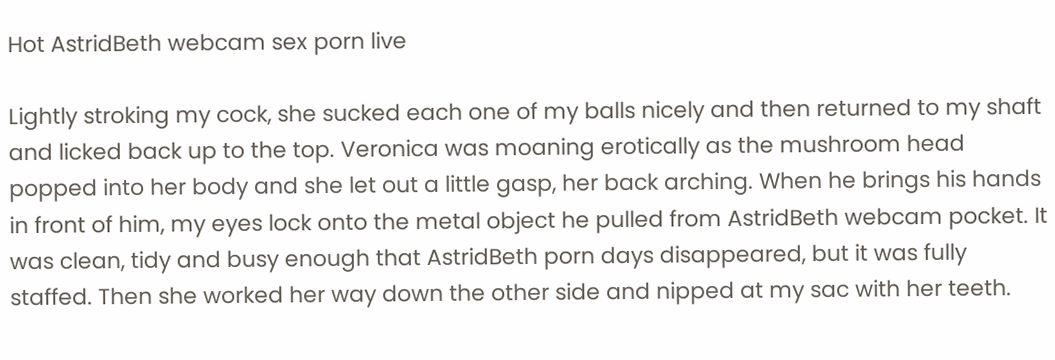Hot AstridBeth webcam sex porn live

Lightly stroking my cock, she sucked each one of my balls nicely and then returned to my shaft and licked back up to the top. Veronica was moaning erotically as the mushroom head popped into her body and she let out a little gasp, her back arching. When he brings his hands in front of him, my eyes lock onto the metal object he pulled from AstridBeth webcam pocket. It was clean, tidy and busy enough that AstridBeth porn days disappeared, but it was fully staffed. Then she worked her way down the other side and nipped at my sac with her teeth.